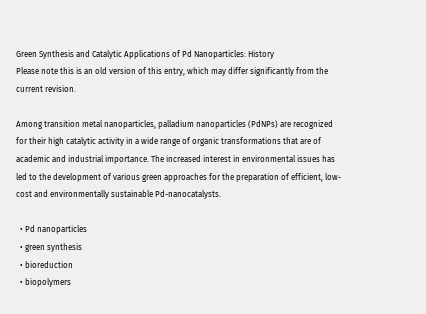Green Synthesis and Catalytic Applications of Pd Nanoparticles: History
Please note this is an old version of this entry, which may differ significantly from the current revision.

Among transition metal nanoparticles, palladium nanoparticles (PdNPs) are recognized for their high catalytic activity in a wide range of organic transformations that are of academic and industrial importance. The increased interest in environmental issues has led to the development of various green approaches for the preparation of efficient, low-cost and environmentally sustainable Pd-nanocatalysts.

  • Pd nanoparticles
  • green synthesis
  • bioreduction
  • biopolymers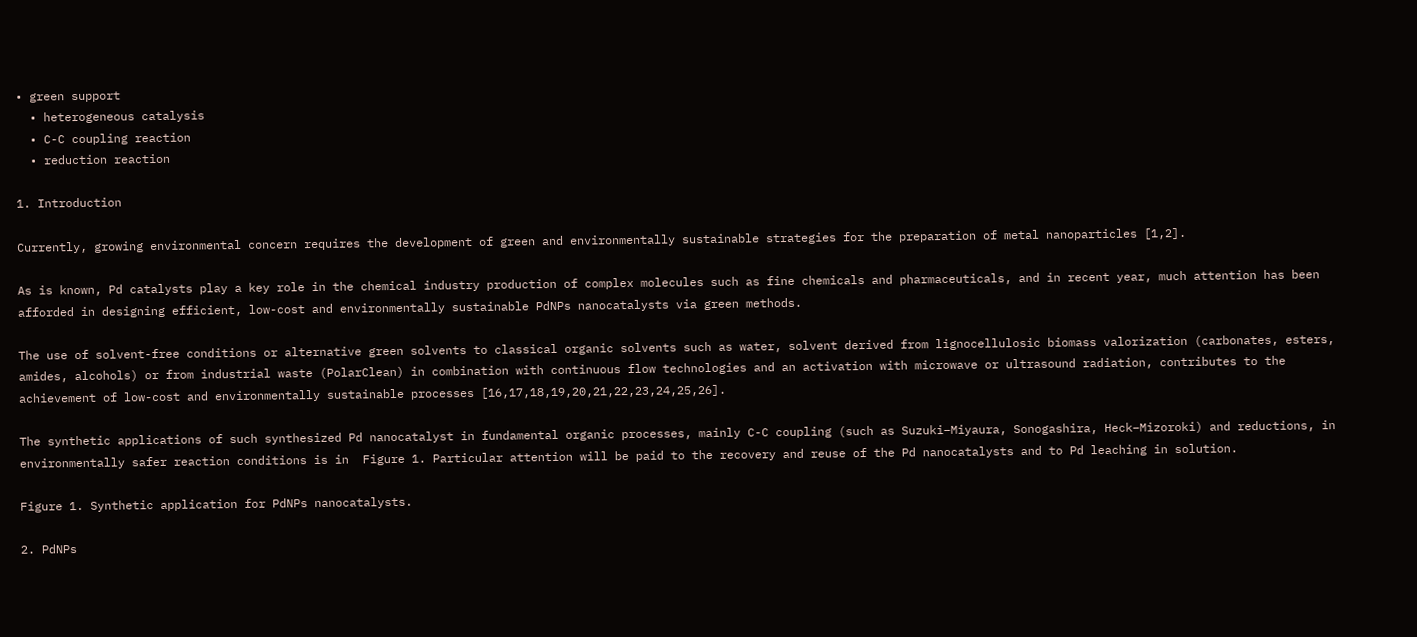• green support
  • heterogeneous catalysis
  • C-C coupling reaction
  • reduction reaction

1. Introduction

Currently, growing environmental concern requires the development of green and environmentally sustainable strategies for the preparation of metal nanoparticles [1,2].

As is known, Pd catalysts play a key role in the chemical industry production of complex molecules such as fine chemicals and pharmaceuticals, and in recent year, much attention has been afforded in designing efficient, low-cost and environmentally sustainable PdNPs nanocatalysts via green methods.

The use of solvent-free conditions or alternative green solvents to classical organic solvents such as water, solvent derived from lignocellulosic biomass valorization (carbonates, esters, amides, alcohols) or from industrial waste (PolarClean) in combination with continuous flow technologies and an activation with microwave or ultrasound radiation, contributes to the achievement of low-cost and environmentally sustainable processes [16,17,18,19,20,21,22,23,24,25,26].

The synthetic applications of such synthesized Pd nanocatalyst in fundamental organic processes, mainly C-C coupling (such as Suzuki–Miyaura, Sonogashira, Heck–Mizoroki) and reductions, in environmentally safer reaction conditions is in  Figure 1. Particular attention will be paid to the recovery and reuse of the Pd nanocatalysts and to Pd leaching in solution.

Figure 1. Synthetic application for PdNPs nanocatalysts.

2. PdNPs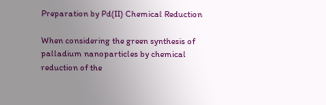Preparation by Pd(II) Chemical Reduction

When considering the green synthesis of palladium nanoparticles by chemical reduction of the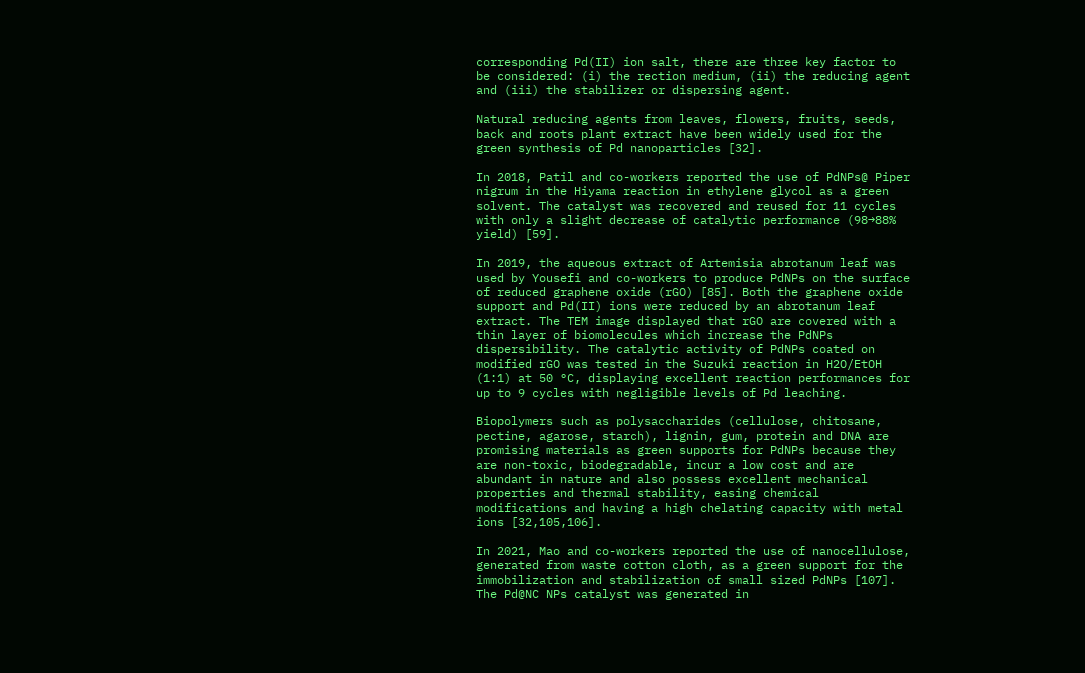corresponding Pd(II) ion salt, there are three key factor to be considered: (i) the rection medium, (ii) the reducing agent and (iii) the stabilizer or dispersing agent.

Natural reducing agents from leaves, flowers, fruits, seeds, back and roots plant extract have been widely used for the green synthesis of Pd nanoparticles [32].

In 2018, Patil and co-workers reported the use of PdNPs@ Piper nigrum in the Hiyama reaction in ethylene glycol as a green solvent. The catalyst was recovered and reused for 11 cycles with only a slight decrease of catalytic performance (98→88% yield) [59].

In 2019, the aqueous extract of Artemisia abrotanum leaf was used by Yousefi and co-workers to produce PdNPs on the surface of reduced graphene oxide (rGO) [85]. Both the graphene oxide support and Pd(II) ions were reduced by an abrotanum leaf extract. The TEM image displayed that rGO are covered with a thin layer of biomolecules which increase the PdNPs dispersibility. The catalytic activity of PdNPs coated on modified rGO was tested in the Suzuki reaction in H2O/EtOH (1:1) at 50 °C, displaying excellent reaction performances for up to 9 cycles with negligible levels of Pd leaching.

Biopolymers such as polysaccharides (cellulose, chitosane, pectine, agarose, starch), lignin, gum, protein and DNA are promising materials as green supports for PdNPs because they are non-toxic, biodegradable, incur a low cost and are abundant in nature and also possess excellent mechanical properties and thermal stability, easing chemical modifications and having a high chelating capacity with metal ions [32,105,106].

In 2021, Mao and co-workers reported the use of nanocellulose, generated from waste cotton cloth, as a green support for the immobilization and stabilization of small sized PdNPs [107]. The Pd@NC NPs catalyst was generated in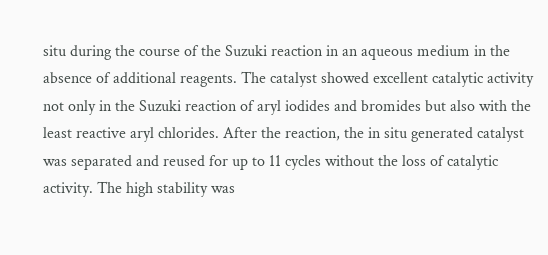situ during the course of the Suzuki reaction in an aqueous medium in the absence of additional reagents. The catalyst showed excellent catalytic activity not only in the Suzuki reaction of aryl iodides and bromides but also with the least reactive aryl chlorides. After the reaction, the in situ generated catalyst was separated and reused for up to 11 cycles without the loss of catalytic activity. The high stability was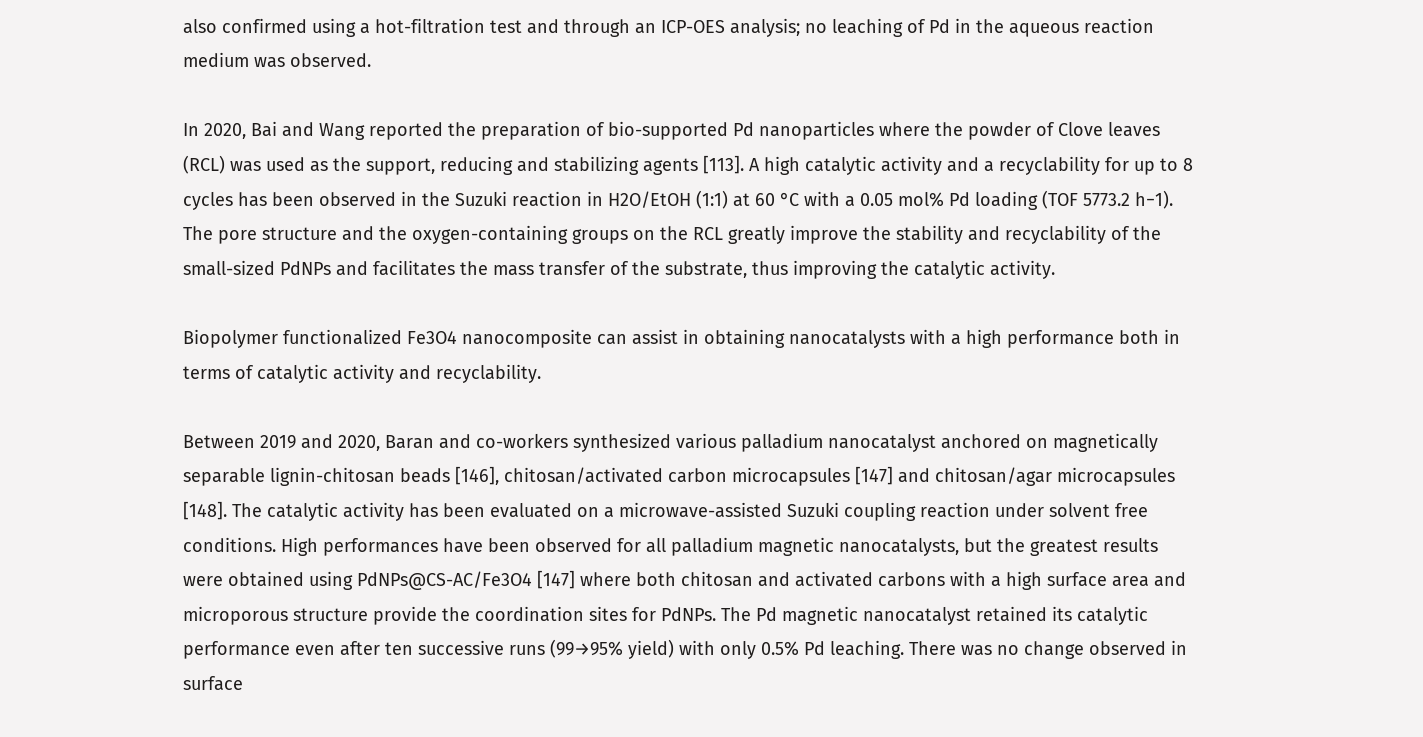also confirmed using a hot-filtration test and through an ICP-OES analysis; no leaching of Pd in the aqueous reaction medium was observed.

In 2020, Bai and Wang reported the preparation of bio-supported Pd nanoparticles where the powder of Clove leaves (RCL) was used as the support, reducing and stabilizing agents [113]. A high catalytic activity and a recyclability for up to 8 cycles has been observed in the Suzuki reaction in H2O/EtOH (1:1) at 60 °C with a 0.05 mol% Pd loading (TOF 5773.2 h−1). The pore structure and the oxygen-containing groups on the RCL greatly improve the stability and recyclability of the small-sized PdNPs and facilitates the mass transfer of the substrate, thus improving the catalytic activity.

Biopolymer functionalized Fe3O4 nanocomposite can assist in obtaining nanocatalysts with a high performance both in terms of catalytic activity and recyclability.

Between 2019 and 2020, Baran and co-workers synthesized various palladium nanocatalyst anchored on magnetically separable lignin-chitosan beads [146], chitosan/activated carbon microcapsules [147] and chitosan/agar microcapsules [148]. The catalytic activity has been evaluated on a microwave-assisted Suzuki coupling reaction under solvent free conditions. High performances have been observed for all palladium magnetic nanocatalysts, but the greatest results were obtained using PdNPs@CS-AC/Fe3O4 [147] where both chitosan and activated carbons with a high surface area and microporous structure provide the coordination sites for PdNPs. The Pd magnetic nanocatalyst retained its catalytic performance even after ten successive runs (99→95% yield) with only 0.5% Pd leaching. There was no change observed in surface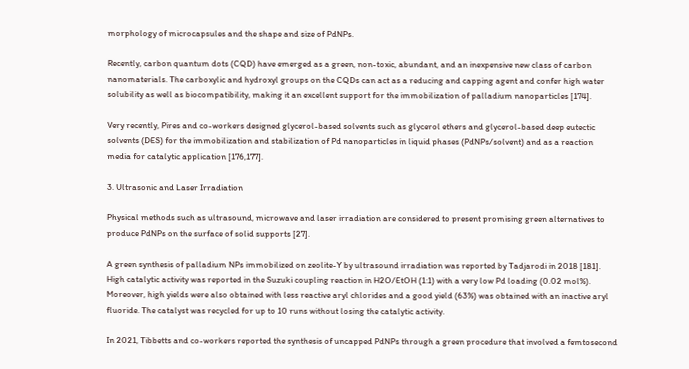morphology of microcapsules and the shape and size of PdNPs.

Recently, carbon quantum dots (CQD) have emerged as a green, non-toxic, abundant, and an inexpensive new class of carbon nanomaterials. The carboxylic and hydroxyl groups on the CQDs can act as a reducing and capping agent and confer high water solubility as well as biocompatibility, making it an excellent support for the immobilization of palladium nanoparticles [174].

Very recently, Pires and co-workers designed glycerol-based solvents such as glycerol ethers and glycerol-based deep eutectic solvents (DES) for the immobilization and stabilization of Pd nanoparticles in liquid phases (PdNPs/solvent) and as a reaction media for catalytic application [176,177].

3. Ultrasonic and Laser Irradiation

Physical methods such as ultrasound, microwave and laser irradiation are considered to present promising green alternatives to produce PdNPs on the surface of solid supports [27].

A green synthesis of palladium NPs immobilized on zeolite-Y by ultrasound irradiation was reported by Tadjarodi in 2018 [181]. High catalytic activity was reported in the Suzuki coupling reaction in H2O/EtOH (1:1) with a very low Pd loading (0.02 mol%). Moreover, high yields were also obtained with less reactive aryl chlorides and a good yield (63%) was obtained with an inactive aryl fluoride. The catalyst was recycled for up to 10 runs without losing the catalytic activity.

In 2021, Tibbetts and co-workers reported the synthesis of uncapped PdNPs through a green procedure that involved a femtosecond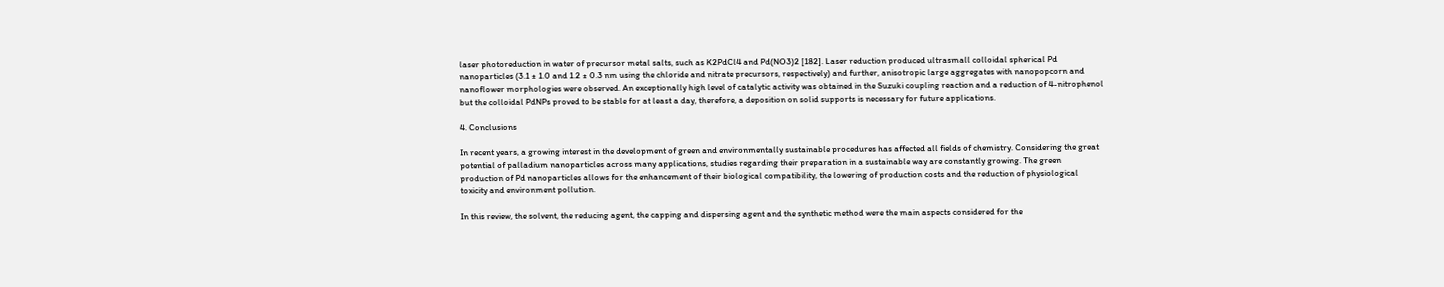laser photoreduction in water of precursor metal salts, such as K2PdCl4 and Pd(NO3)2 [182]. Laser reduction produced ultrasmall colloidal spherical Pd nanoparticles (3.1 ± 1.0 and 1.2 ± 0.3 nm using the chloride and nitrate precursors, respectively) and further, anisotropic large aggregates with nanopopcorn and nanoflower morphologies were observed. An exceptionally high level of catalytic activity was obtained in the Suzuki coupling reaction and a reduction of 4-nitrophenol but the colloidal PdNPs proved to be stable for at least a day, therefore, a deposition on solid supports is necessary for future applications.

4. Conclusions

In recent years, a growing interest in the development of green and environmentally sustainable procedures has affected all fields of chemistry. Considering the great potential of palladium nanoparticles across many applications, studies regarding their preparation in a sustainable way are constantly growing. The green production of Pd nanoparticles allows for the enhancement of their biological compatibility, the lowering of production costs and the reduction of physiological toxicity and environment pollution.

In this review, the solvent, the reducing agent, the capping and dispersing agent and the synthetic method were the main aspects considered for the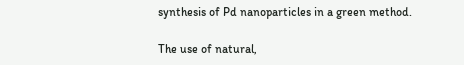synthesis of Pd nanoparticles in a green method.

The use of natural,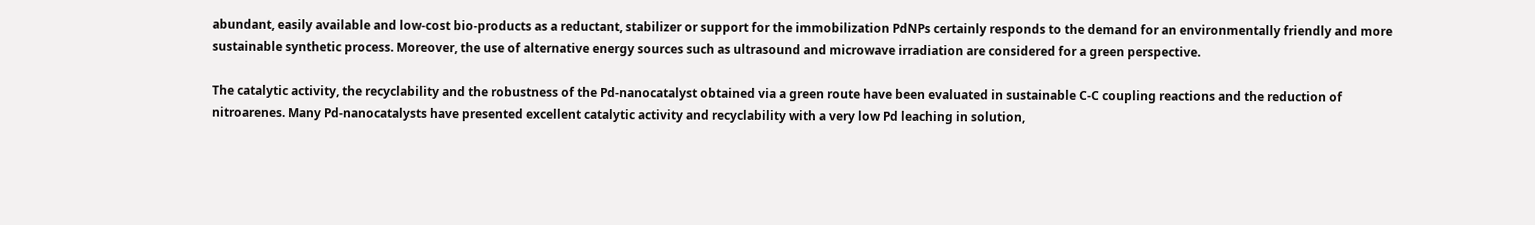abundant, easily available and low-cost bio-products as a reductant, stabilizer or support for the immobilization PdNPs certainly responds to the demand for an environmentally friendly and more sustainable synthetic process. Moreover, the use of alternative energy sources such as ultrasound and microwave irradiation are considered for a green perspective.

The catalytic activity, the recyclability and the robustness of the Pd-nanocatalyst obtained via a green route have been evaluated in sustainable C-C coupling reactions and the reduction of nitroarenes. Many Pd-nanocatalysts have presented excellent catalytic activity and recyclability with a very low Pd leaching in solution,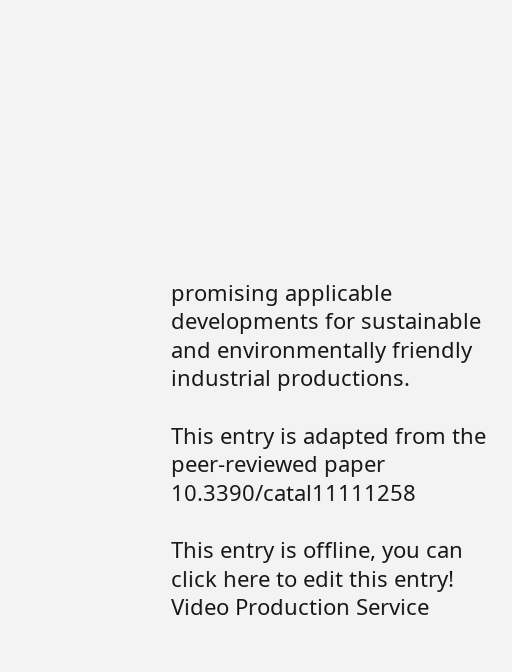promising applicable developments for sustainable and environmentally friendly industrial productions.

This entry is adapted from the peer-reviewed paper 10.3390/catal11111258

This entry is offline, you can click here to edit this entry!
Video Production Service